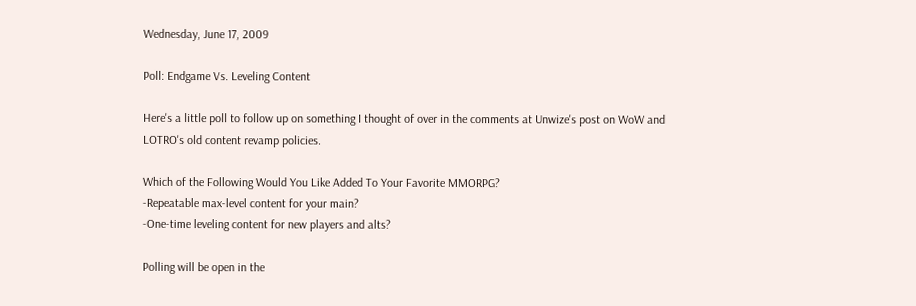Wednesday, June 17, 2009

Poll: Endgame Vs. Leveling Content

Here's a little poll to follow up on something I thought of over in the comments at Unwize's post on WoW and LOTRO's old content revamp policies.

Which of the Following Would You Like Added To Your Favorite MMORPG?
-Repeatable max-level content for your main?
-One-time leveling content for new players and alts?

Polling will be open in the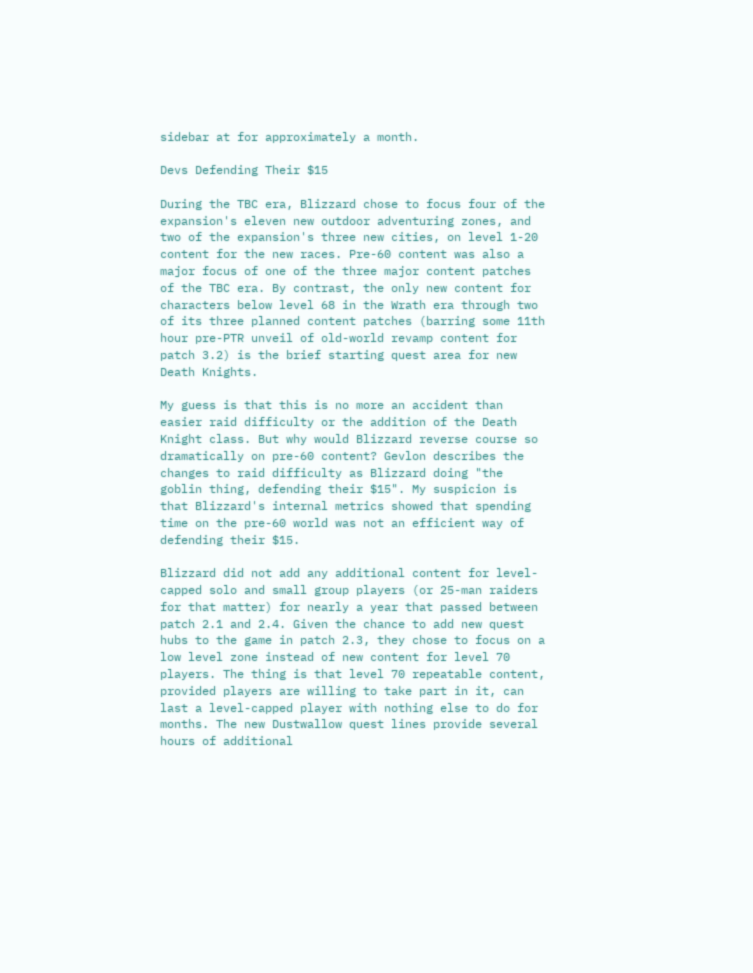sidebar at for approximately a month.

Devs Defending Their $15

During the TBC era, Blizzard chose to focus four of the expansion's eleven new outdoor adventuring zones, and two of the expansion's three new cities, on level 1-20 content for the new races. Pre-60 content was also a major focus of one of the three major content patches of the TBC era. By contrast, the only new content for characters below level 68 in the Wrath era through two of its three planned content patches (barring some 11th hour pre-PTR unveil of old-world revamp content for patch 3.2) is the brief starting quest area for new Death Knights.

My guess is that this is no more an accident than easier raid difficulty or the addition of the Death Knight class. But why would Blizzard reverse course so dramatically on pre-60 content? Gevlon describes the changes to raid difficulty as Blizzard doing "the goblin thing, defending their $15". My suspicion is that Blizzard's internal metrics showed that spending time on the pre-60 world was not an efficient way of defending their $15.

Blizzard did not add any additional content for level-capped solo and small group players (or 25-man raiders for that matter) for nearly a year that passed between patch 2.1 and 2.4. Given the chance to add new quest hubs to the game in patch 2.3, they chose to focus on a low level zone instead of new content for level 70 players. The thing is that level 70 repeatable content, provided players are willing to take part in it, can last a level-capped player with nothing else to do for months. The new Dustwallow quest lines provide several hours of additional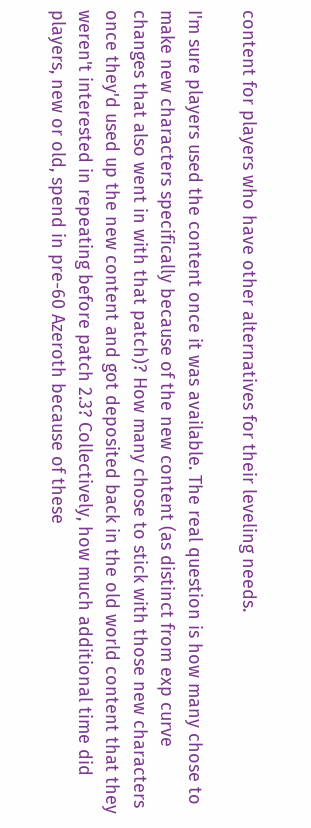content for players who have other alternatives for their leveling needs.

I'm sure players used the content once it was available. The real question is how many chose to make new characters specifically because of the new content (as distinct from exp curve changes that also went in with that patch)? How many chose to stick with those new characters once they'd used up the new content and got deposited back in the old world content that they weren't interested in repeating before patch 2.3? Collectively, how much additional time did players, new or old, spend in pre-60 Azeroth because of these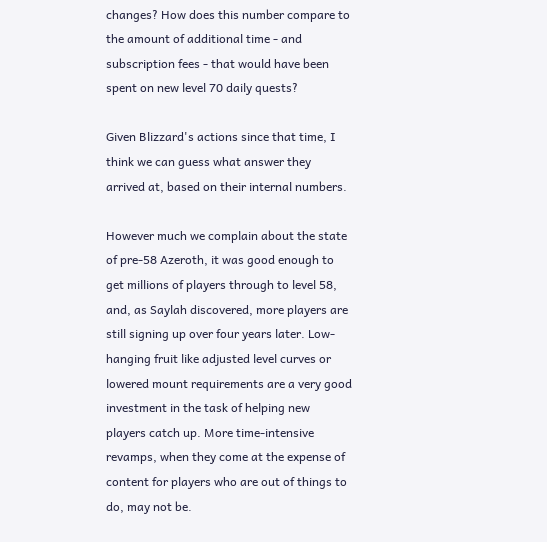changes? How does this number compare to the amount of additional time - and subscription fees - that would have been spent on new level 70 daily quests?

Given Blizzard's actions since that time, I think we can guess what answer they arrived at, based on their internal numbers.

However much we complain about the state of pre-58 Azeroth, it was good enough to get millions of players through to level 58, and, as Saylah discovered, more players are still signing up over four years later. Low-hanging fruit like adjusted level curves or lowered mount requirements are a very good investment in the task of helping new players catch up. More time-intensive revamps, when they come at the expense of content for players who are out of things to do, may not be.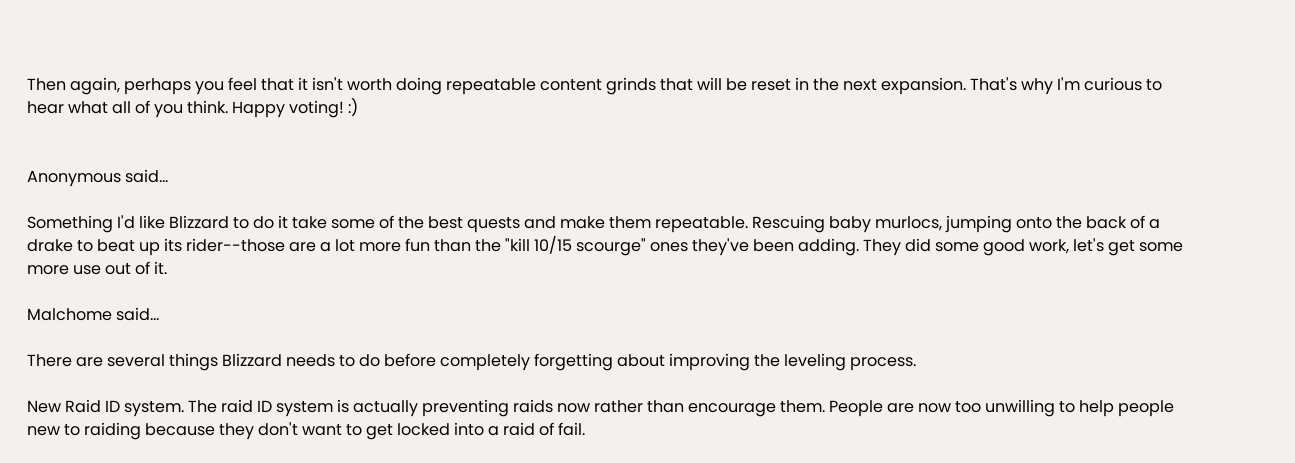Then again, perhaps you feel that it isn't worth doing repeatable content grinds that will be reset in the next expansion. That's why I'm curious to hear what all of you think. Happy voting! :)


Anonymous said...

Something I'd like Blizzard to do it take some of the best quests and make them repeatable. Rescuing baby murlocs, jumping onto the back of a drake to beat up its rider--those are a lot more fun than the "kill 10/15 scourge" ones they've been adding. They did some good work, let's get some more use out of it.

Malchome said...

There are several things Blizzard needs to do before completely forgetting about improving the leveling process.

New Raid ID system. The raid ID system is actually preventing raids now rather than encourage them. People are now too unwilling to help people new to raiding because they don't want to get locked into a raid of fail.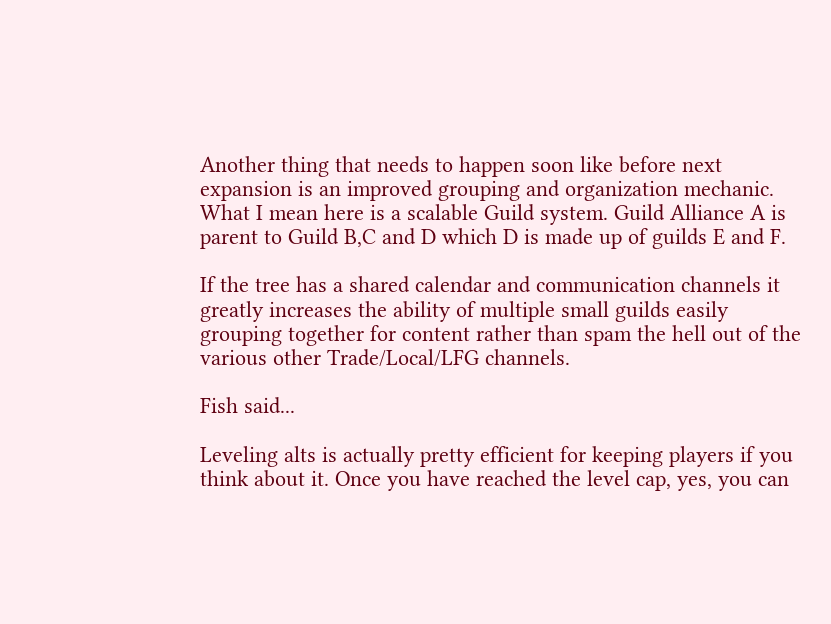Another thing that needs to happen soon like before next expansion is an improved grouping and organization mechanic. What I mean here is a scalable Guild system. Guild Alliance A is parent to Guild B,C and D which D is made up of guilds E and F.

If the tree has a shared calendar and communication channels it greatly increases the ability of multiple small guilds easily grouping together for content rather than spam the hell out of the various other Trade/Local/LFG channels.

Fish said...

Leveling alts is actually pretty efficient for keeping players if you think about it. Once you have reached the level cap, yes, you can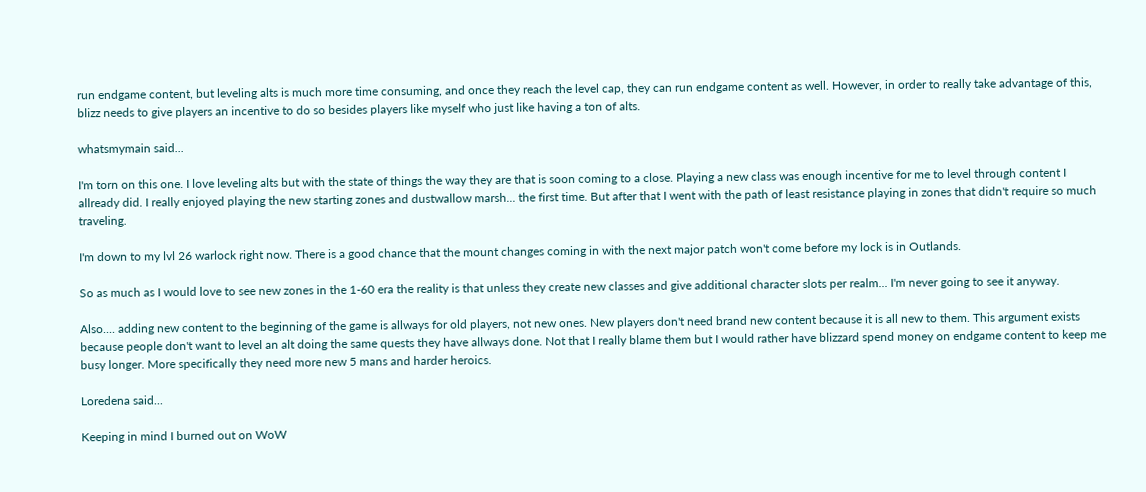run endgame content, but leveling alts is much more time consuming, and once they reach the level cap, they can run endgame content as well. However, in order to really take advantage of this, blizz needs to give players an incentive to do so besides players like myself who just like having a ton of alts.

whatsmymain said...

I'm torn on this one. I love leveling alts but with the state of things the way they are that is soon coming to a close. Playing a new class was enough incentive for me to level through content I allready did. I really enjoyed playing the new starting zones and dustwallow marsh... the first time. But after that I went with the path of least resistance playing in zones that didn't require so much traveling.

I'm down to my lvl 26 warlock right now. There is a good chance that the mount changes coming in with the next major patch won't come before my lock is in Outlands.

So as much as I would love to see new zones in the 1-60 era the reality is that unless they create new classes and give additional character slots per realm... I'm never going to see it anyway.

Also.... adding new content to the beginning of the game is allways for old players, not new ones. New players don't need brand new content because it is all new to them. This argument exists because people don't want to level an alt doing the same quests they have allways done. Not that I really blame them but I would rather have blizzard spend money on endgame content to keep me busy longer. More specifically they need more new 5 mans and harder heroics.

Loredena said...

Keeping in mind I burned out on WoW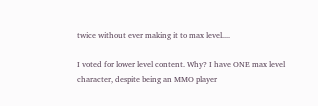twice without ever making it to max level....

I voted for lower level content. Why? I have ONE max level character, despite being an MMO player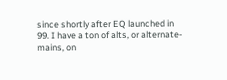since shortly after EQ launched in 99. I have a ton of alts, or alternate-mains, on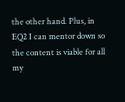the other hand. Plus, in EQ2 I can mentor down so the content is viable for all my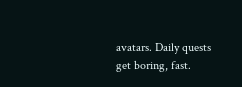avatars. Daily quests get boring, fast.